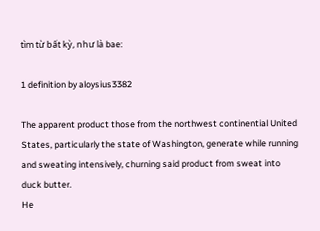tìm từ bất kỳ, như là bae:

1 definition by aloysius3382

The apparent product those from the northwest continential United States, particularly the state of Washington, generate while running and sweating intensively, churning said product from sweat into duck butter.
He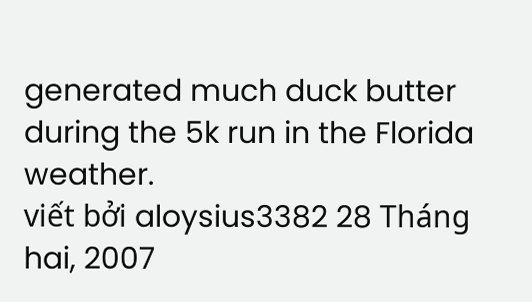generated much duck butter during the 5k run in the Florida weather.
viết bởi aloysius3382 28 Tháng hai, 2007